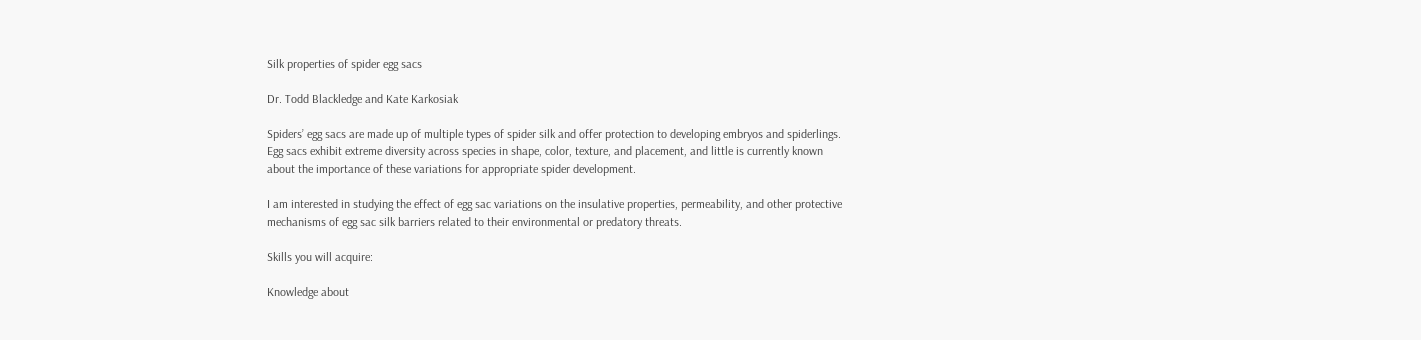Silk properties of spider egg sacs

Dr. Todd Blackledge and Kate Karkosiak

Spiders’ egg sacs are made up of multiple types of spider silk and offer protection to developing embryos and spiderlings. Egg sacs exhibit extreme diversity across species in shape, color, texture, and placement, and little is currently known about the importance of these variations for appropriate spider development.

I am interested in studying the effect of egg sac variations on the insulative properties, permeability, and other protective mechanisms of egg sac silk barriers related to their environmental or predatory threats.

Skills you will acquire:

Knowledge about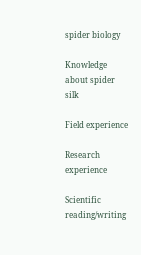spider biology

Knowledge about spider silk

Field experience

Research experience

Scientific reading/writing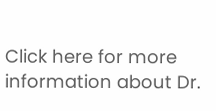Click here for more information about Dr.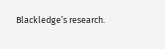Blackledge’s research.